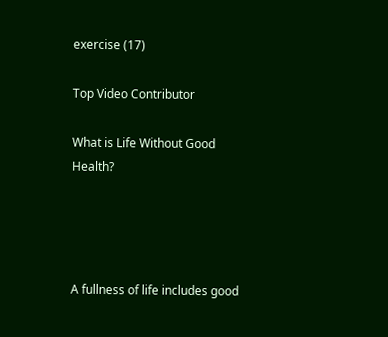exercise (17)

Top Video Contributor

What is Life Without Good Health?




A fullness of life includes good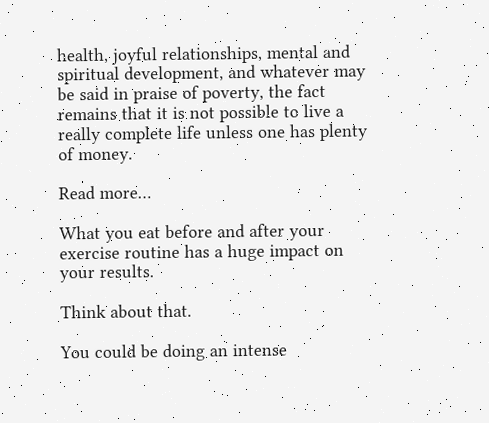health, joyful relationships, mental and spiritual development, and whatever may be said in praise of poverty, the fact remains that it is not possible to live a really complete life unless one has plenty of money.

Read more…

What you eat before and after your exercise routine has a huge impact on your results.

Think about that.

You could be doing an intense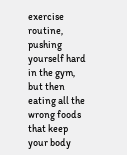exercise routine, pushing yourself hard in the gym, but then eating all the wrong foods that keep your body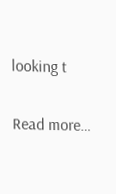looking t

Read more…